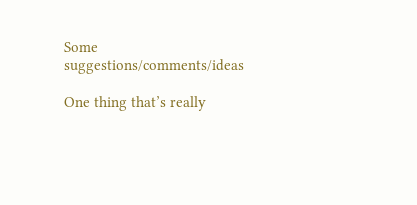Some suggestions/comments/ideas

One thing that’s really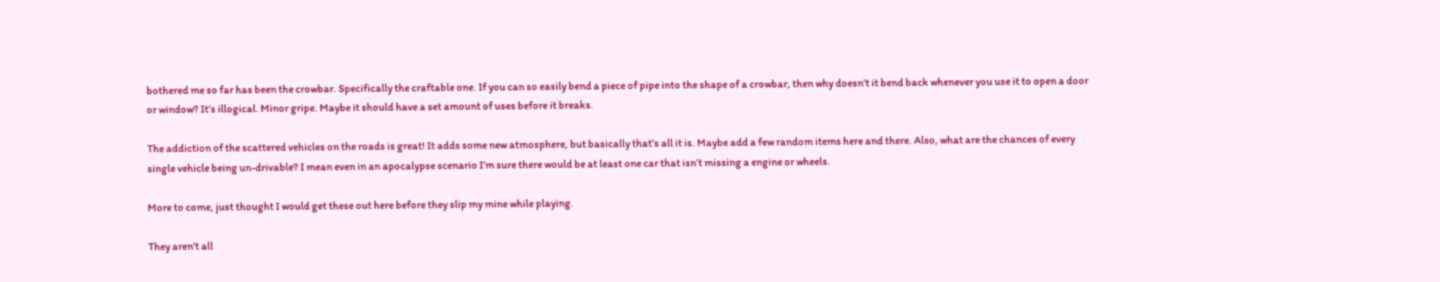bothered me so far has been the crowbar. Specifically the craftable one. If you can so easily bend a piece of pipe into the shape of a crowbar, then why doesn’t it bend back whenever you use it to open a door or window? It’s illogical. Minor gripe. Maybe it should have a set amount of uses before it breaks.

The addiction of the scattered vehicles on the roads is great! It adds some new atmosphere, but basically that’s all it is. Maybe add a few random items here and there. Also, what are the chances of every single vehicle being un-drivable? I mean even in an apocalypse scenario I’m sure there would be at least one car that isn’t missing a engine or wheels.

More to come, just thought I would get these out here before they slip my mine while playing.

They aren’t all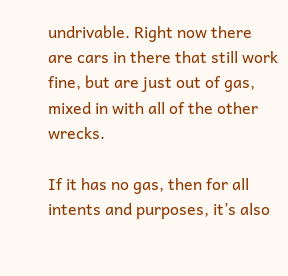undrivable. Right now there are cars in there that still work fine, but are just out of gas, mixed in with all of the other wrecks.

If it has no gas, then for all intents and purposes, it’s also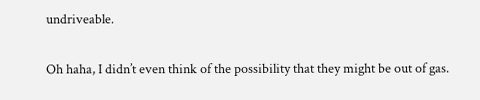undriveable.

Oh haha, I didn’t even think of the possibility that they might be out of gas.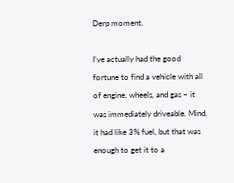Derp moment.

I’ve actually had the good fortune to find a vehicle with all of engine, wheels, and gas – it was immediately driveable. Mind, it had like 3% fuel, but that was enough to get it to a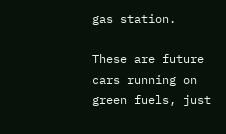gas station.

These are future cars running on green fuels, just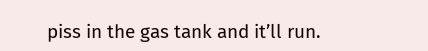piss in the gas tank and it’ll run.